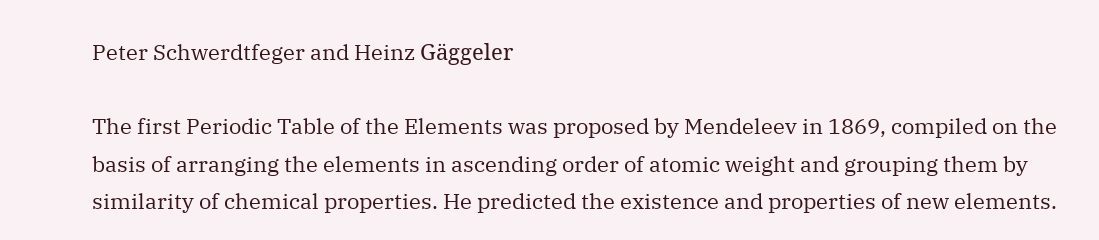Peter Schwerdtfeger and Heinz Gäggeler

The first Periodic Table of the Elements was proposed by Mendeleev in 1869, compiled on the basis of arranging the elements in ascending order of atomic weight and grouping them by similarity of chemical properties. He predicted the existence and properties of new elements.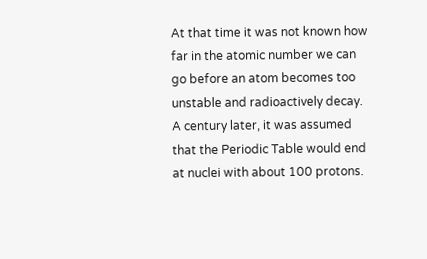At that time it was not known how far in the atomic number we can go before an atom becomes too unstable and radioactively decay. A century later, it was assumed that the Periodic Table would end at nuclei with about 100 protons.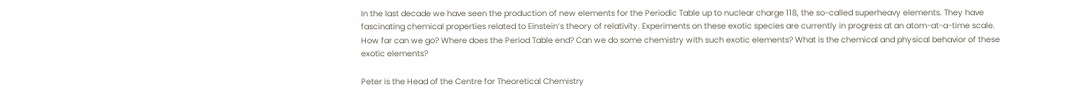In the last decade we have seen the production of new elements for the Periodic Table up to nuclear charge 118, the so-called superheavy elements. They have fascinating chemical properties related to Einstein’s theory of relativity. Experiments on these exotic species are currently in progress at an atom-at-a-time scale. How far can we go? Where does the Period Table end? Can we do some chemistry with such exotic elements? What is the chemical and physical behavior of these exotic elements?

Peter is the Head of the Centre for Theoretical Chemistry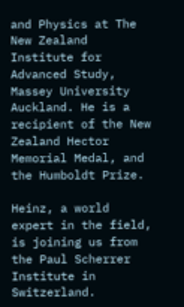and Physics at The New Zealand Institute for Advanced Study, Massey University Auckland. He is a recipient of the New Zealand Hector Memorial Medal, and the Humboldt Prize.

Heinz, a world expert in the field, is joining us from the Paul Scherrer Institute in Switzerland.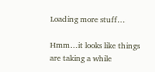Loading more stuff…

Hmm…it looks like things are taking a while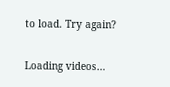to load. Try again?

Loading videos…